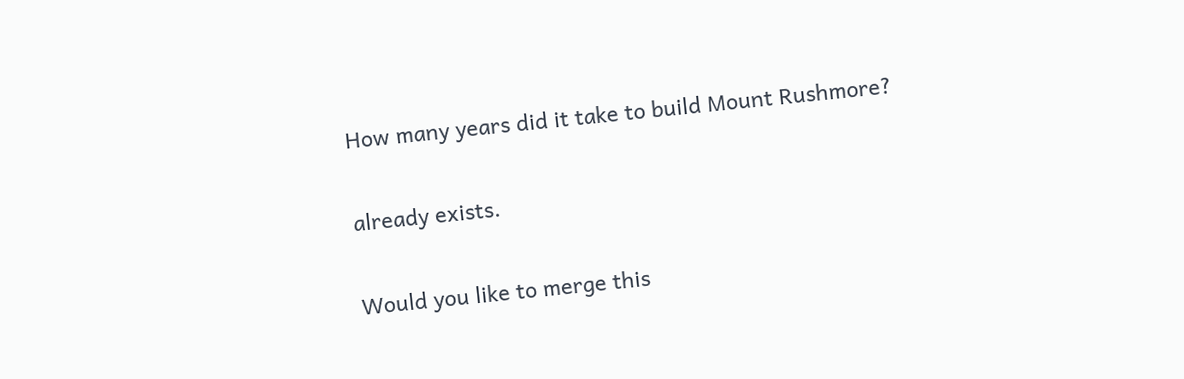How many years did it take to build Mount Rushmore?

already exists.

Would you like to merge this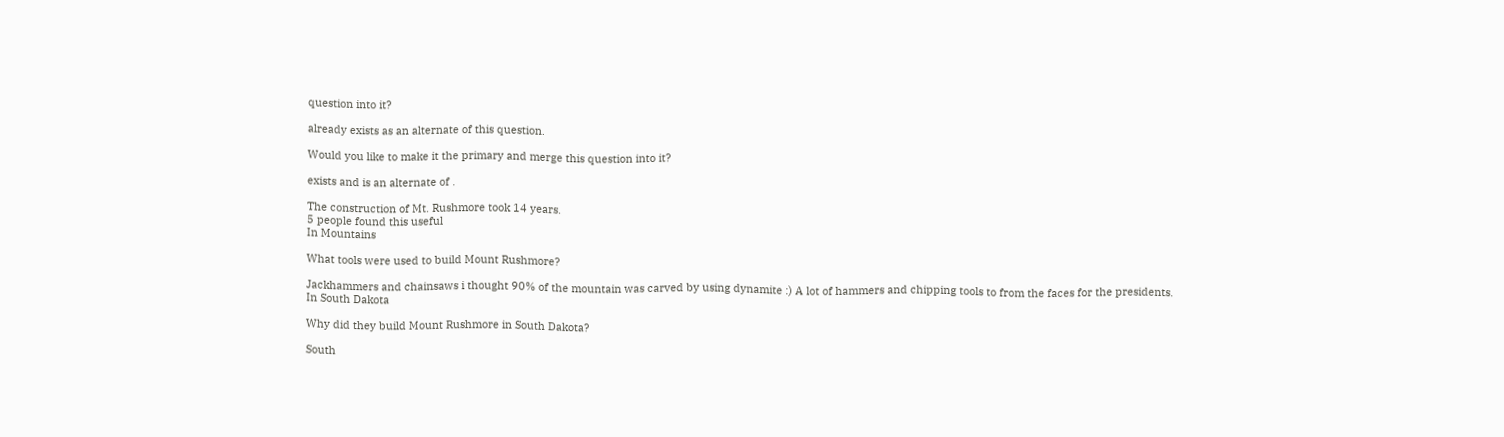question into it?

already exists as an alternate of this question.

Would you like to make it the primary and merge this question into it?

exists and is an alternate of .

The construction of Mt. Rushmore took 14 years.
5 people found this useful
In Mountains

What tools were used to build Mount Rushmore?

Jackhammers and chainsaws i thought 90% of the mountain was carved by using dynamite :) A lot of hammers and chipping tools to from the faces for the presidents.
In South Dakota

Why did they build Mount Rushmore in South Dakota?

South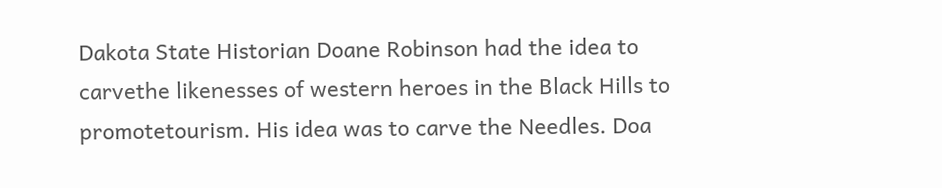Dakota State Historian Doane Robinson had the idea to carvethe likenesses of western heroes in the Black Hills to promotetourism. His idea was to carve the Needles. Doa